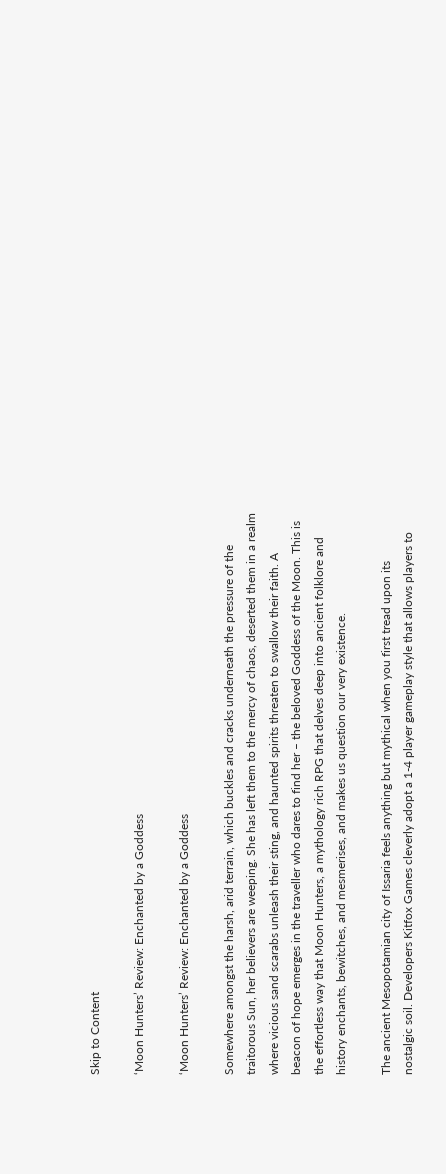Skip to Content

‘Moon Hunters’ Review: Enchanted by a Goddess

‘Moon Hunters’ Review: Enchanted by a Goddess

Somewhere amongst the harsh, arid terrain, which buckles and cracks underneath the pressure of the traitorous Sun, her believers are weeping. She has left them to the mercy of chaos, deserted them in a realm where vicious sand scarabs unleash their sting, and haunted spirits threaten to swallow their faith. A beacon of hope emerges in the traveller who dares to find her – the beloved Goddess of the Moon. This is the effortless way that Moon Hunters, a mythology rich RPG that delves deep into ancient folklore and history enchants, bewitches, and mesmerises, and makes us question our very existence.

The ancient Mesopotamian city of Issaria feels anything but mythical when you first tread upon its nostalgic soil. Developers Kitfox Games cleverly adopt a 1-4 player gameplay style that allows players to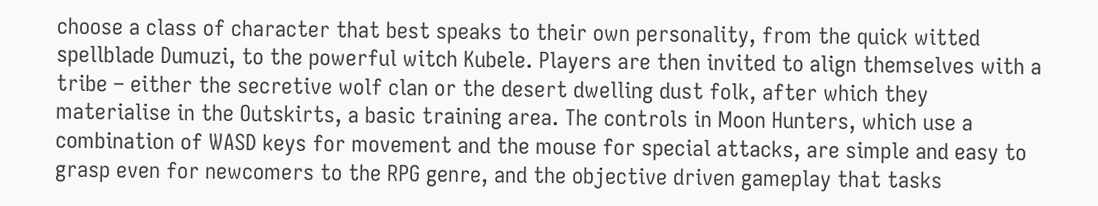choose a class of character that best speaks to their own personality, from the quick witted spellblade Dumuzi, to the powerful witch Kubele. Players are then invited to align themselves with a tribe – either the secretive wolf clan or the desert dwelling dust folk, after which they materialise in the Outskirts, a basic training area. The controls in Moon Hunters, which use a combination of WASD keys for movement and the mouse for special attacks, are simple and easy to grasp even for newcomers to the RPG genre, and the objective driven gameplay that tasks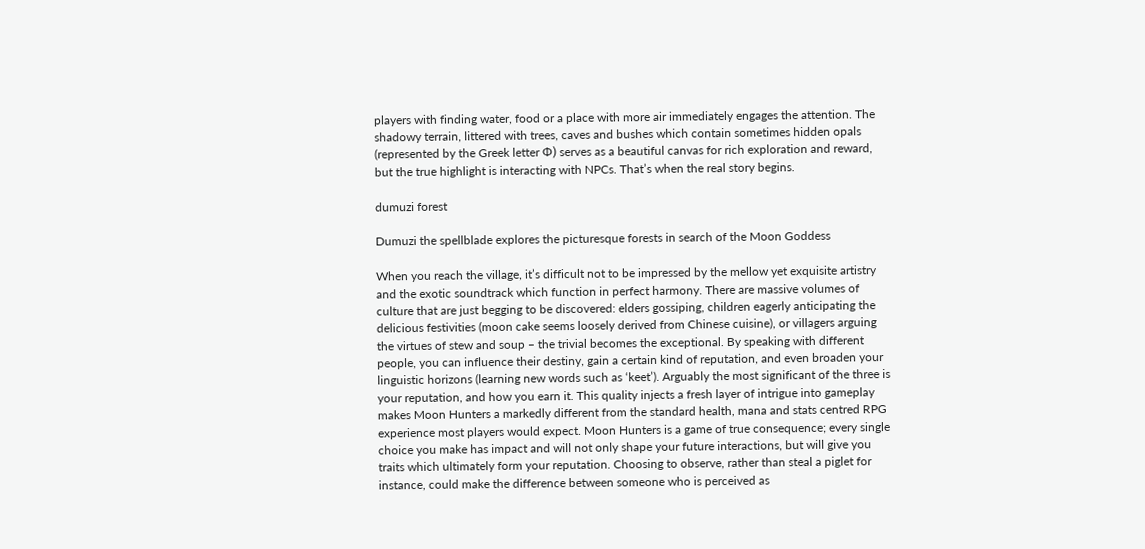players with finding water, food or a place with more air immediately engages the attention. The shadowy terrain, littered with trees, caves and bushes which contain sometimes hidden opals (represented by the Greek letter Φ) serves as a beautiful canvas for rich exploration and reward, but the true highlight is interacting with NPCs. That’s when the real story begins.

dumuzi forest

Dumuzi the spellblade explores the picturesque forests in search of the Moon Goddess

When you reach the village, it’s difficult not to be impressed by the mellow yet exquisite artistry and the exotic soundtrack which function in perfect harmony. There are massive volumes of culture that are just begging to be discovered: elders gossiping, children eagerly anticipating the delicious festivities (moon cake seems loosely derived from Chinese cuisine), or villagers arguing the virtues of stew and soup – the trivial becomes the exceptional. By speaking with different people, you can influence their destiny, gain a certain kind of reputation, and even broaden your linguistic horizons (learning new words such as ‘keet’). Arguably the most significant of the three is your reputation, and how you earn it. This quality injects a fresh layer of intrigue into gameplay makes Moon Hunters a markedly different from the standard health, mana and stats centred RPG experience most players would expect. Moon Hunters is a game of true consequence; every single choice you make has impact and will not only shape your future interactions, but will give you traits which ultimately form your reputation. Choosing to observe, rather than steal a piglet for instance, could make the difference between someone who is perceived as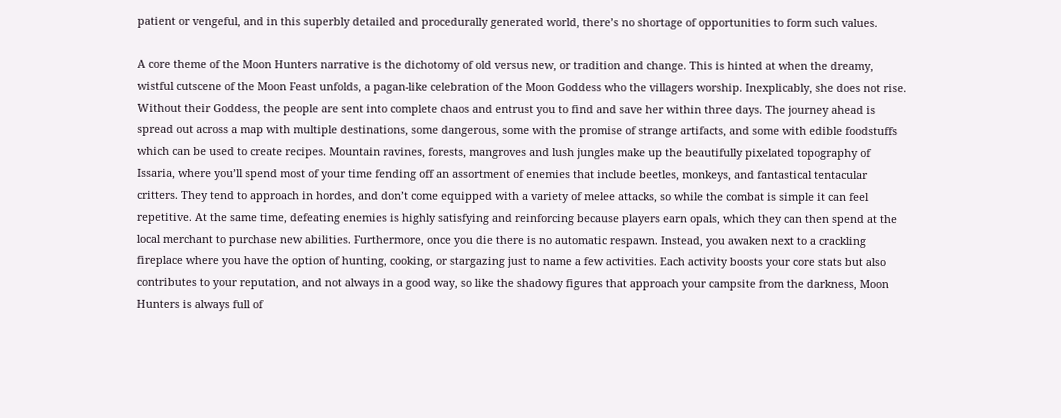patient or vengeful, and in this superbly detailed and procedurally generated world, there’s no shortage of opportunities to form such values.

A core theme of the Moon Hunters narrative is the dichotomy of old versus new, or tradition and change. This is hinted at when the dreamy, wistful cutscene of the Moon Feast unfolds, a pagan-like celebration of the Moon Goddess who the villagers worship. Inexplicably, she does not rise. Without their Goddess, the people are sent into complete chaos and entrust you to find and save her within three days. The journey ahead is spread out across a map with multiple destinations, some dangerous, some with the promise of strange artifacts, and some with edible foodstuffs which can be used to create recipes. Mountain ravines, forests, mangroves and lush jungles make up the beautifully pixelated topography of Issaria, where you’ll spend most of your time fending off an assortment of enemies that include beetles, monkeys, and fantastical tentacular critters. They tend to approach in hordes, and don’t come equipped with a variety of melee attacks, so while the combat is simple it can feel repetitive. At the same time, defeating enemies is highly satisfying and reinforcing because players earn opals, which they can then spend at the local merchant to purchase new abilities. Furthermore, once you die there is no automatic respawn. Instead, you awaken next to a crackling fireplace where you have the option of hunting, cooking, or stargazing just to name a few activities. Each activity boosts your core stats but also contributes to your reputation, and not always in a good way, so like the shadowy figures that approach your campsite from the darkness, Moon Hunters is always full of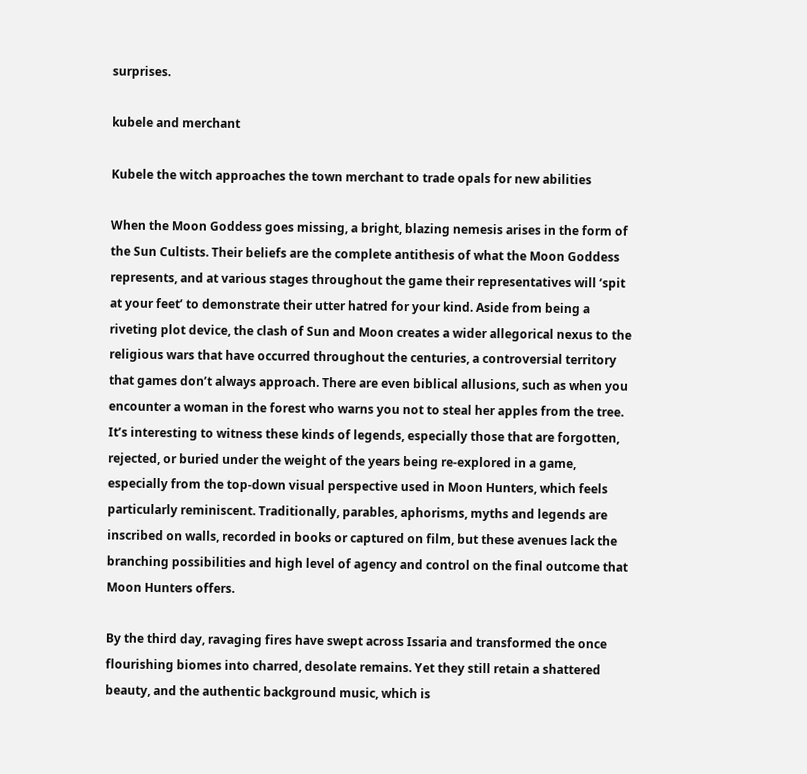surprises.

kubele and merchant

Kubele the witch approaches the town merchant to trade opals for new abilities

When the Moon Goddess goes missing, a bright, blazing nemesis arises in the form of the Sun Cultists. Their beliefs are the complete antithesis of what the Moon Goddess represents, and at various stages throughout the game their representatives will ‘spit at your feet’ to demonstrate their utter hatred for your kind. Aside from being a riveting plot device, the clash of Sun and Moon creates a wider allegorical nexus to the religious wars that have occurred throughout the centuries, a controversial territory that games don’t always approach. There are even biblical allusions, such as when you encounter a woman in the forest who warns you not to steal her apples from the tree. It’s interesting to witness these kinds of legends, especially those that are forgotten, rejected, or buried under the weight of the years being re-explored in a game, especially from the top-down visual perspective used in Moon Hunters, which feels particularly reminiscent. Traditionally, parables, aphorisms, myths and legends are inscribed on walls, recorded in books or captured on film, but these avenues lack the branching possibilities and high level of agency and control on the final outcome that Moon Hunters offers.

By the third day, ravaging fires have swept across Issaria and transformed the once flourishing biomes into charred, desolate remains. Yet they still retain a shattered beauty, and the authentic background music, which is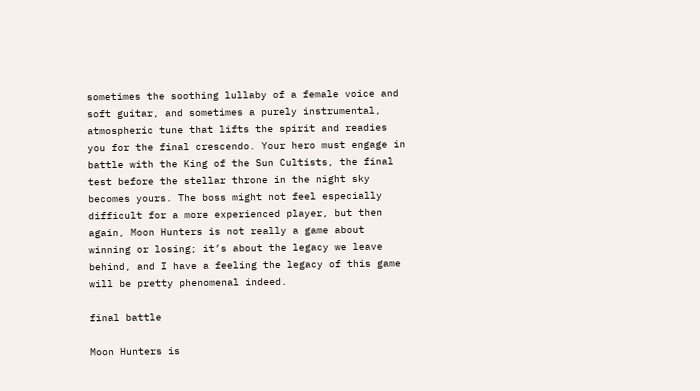sometimes the soothing lullaby of a female voice and soft guitar, and sometimes a purely instrumental, atmospheric tune that lifts the spirit and readies you for the final crescendo. Your hero must engage in battle with the King of the Sun Cultists, the final test before the stellar throne in the night sky becomes yours. The boss might not feel especially difficult for a more experienced player, but then again, Moon Hunters is not really a game about winning or losing; it’s about the legacy we leave behind, and I have a feeling the legacy of this game will be pretty phenomenal indeed.

final battle

Moon Hunters is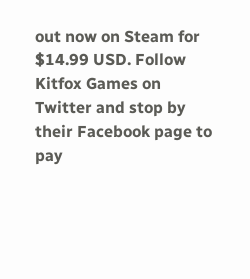out now on Steam for $14.99 USD. Follow Kitfox Games on Twitter and stop by their Facebook page to pay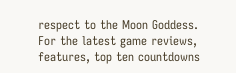respect to the Moon Goddess. For the latest game reviews, features, top ten countdowns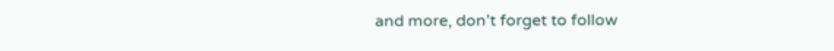and more, don’t forget to follow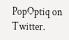PopOptiq on Twitter.